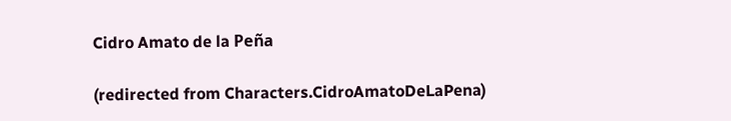Cidro Amato de la Peña

(redirected from Characters.CidroAmatoDeLaPena)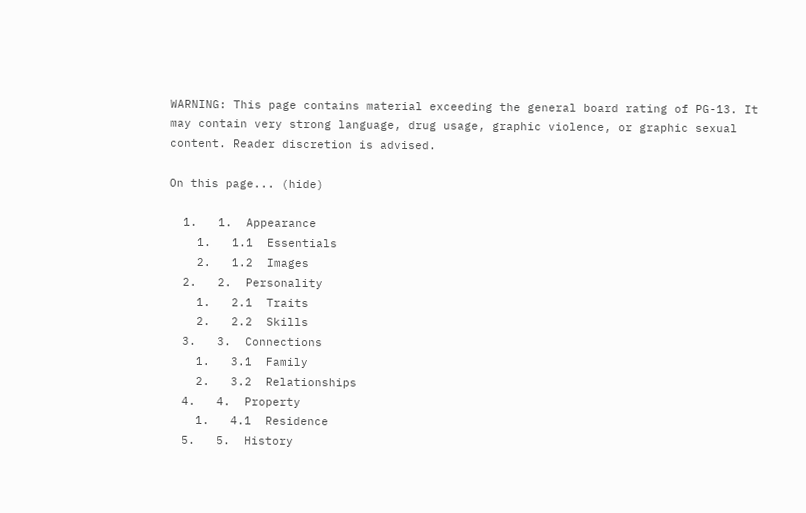WARNING: This page contains material exceeding the general board rating of PG-13. It may contain very strong language, drug usage, graphic violence, or graphic sexual content. Reader discretion is advised.

On this page... (hide)

  1.   1.  Appearance
    1.   1.1  Essentials
    2.   1.2  Images
  2.   2.  Personality
    1.   2.1  Traits
    2.   2.2  Skills
  3.   3.  Connections
    1.   3.1  Family
    2.   3.2  Relationships
  4.   4.  Property
    1.   4.1  Residence
  5.   5.  History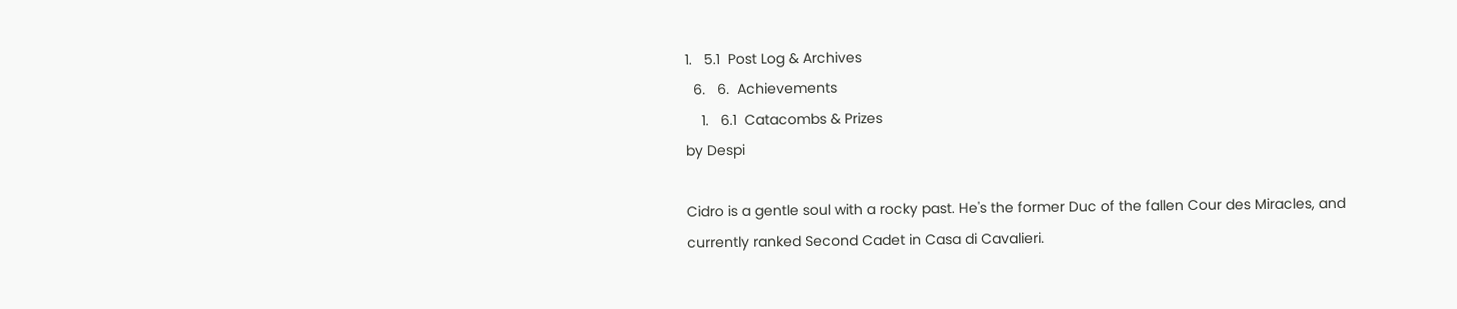1.   5.1  Post Log & Archives
  6.   6.  Achievements
    1.   6.1  Catacombs & Prizes
by Despi

Cidro is a gentle soul with a rocky past. He's the former Duc of the fallen Cour des Miracles, and currently ranked Second Cadet in Casa di Cavalieri.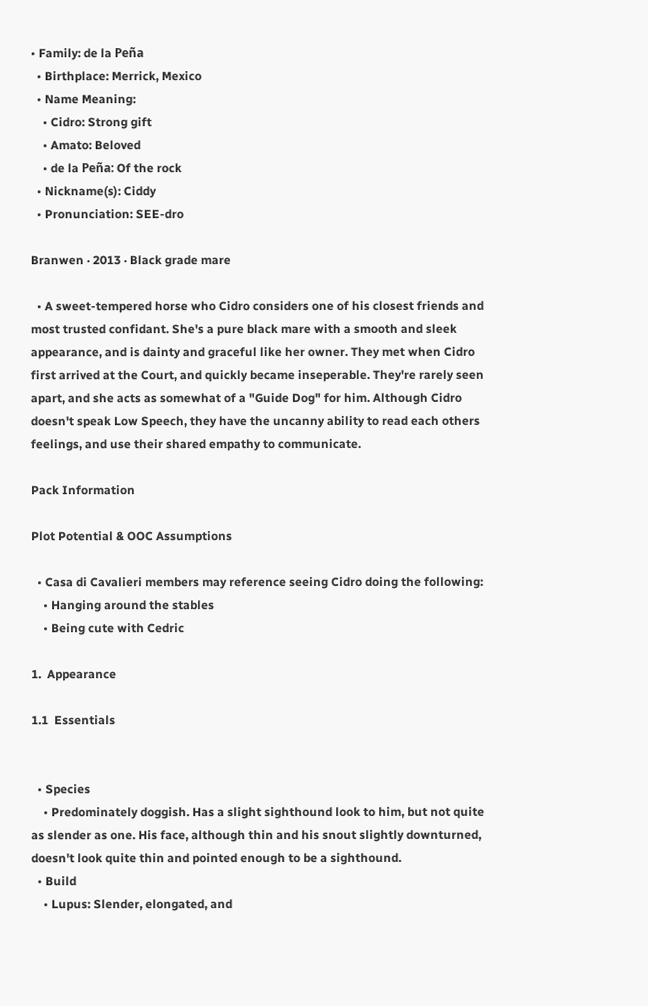• Family: de la Peña
  • Birthplace: Merrick, Mexico
  • Name Meaning:
    • Cidro: Strong gift
    • Amato: Beloved
    • de la Peña: Of the rock
  • Nickname(s): Ciddy
  • Pronunciation: SEE-dro

Branwen · 2013 · Black grade mare

  • A sweet-tempered horse who Cidro considers one of his closest friends and most trusted confidant. She's a pure black mare with a smooth and sleek appearance, and is dainty and graceful like her owner. They met when Cidro first arrived at the Court, and quickly became inseperable. They're rarely seen apart, and she acts as somewhat of a "Guide Dog" for him. Although Cidro doesn't speak Low Speech, they have the uncanny ability to read each others feelings, and use their shared empathy to communicate.

Pack Information

Plot Potential & OOC Assumptions

  • Casa di Cavalieri members may reference seeing Cidro doing the following:
    • Hanging around the stables
    • Being cute with Cedric

1.  Appearance

1.1  Essentials


  • Species
    • Predominately doggish. Has a slight sighthound look to him, but not quite as slender as one. His face, although thin and his snout slightly downturned, doesn't look quite thin and pointed enough to be a sighthound.
  • Build
    • Lupus: Slender, elongated, and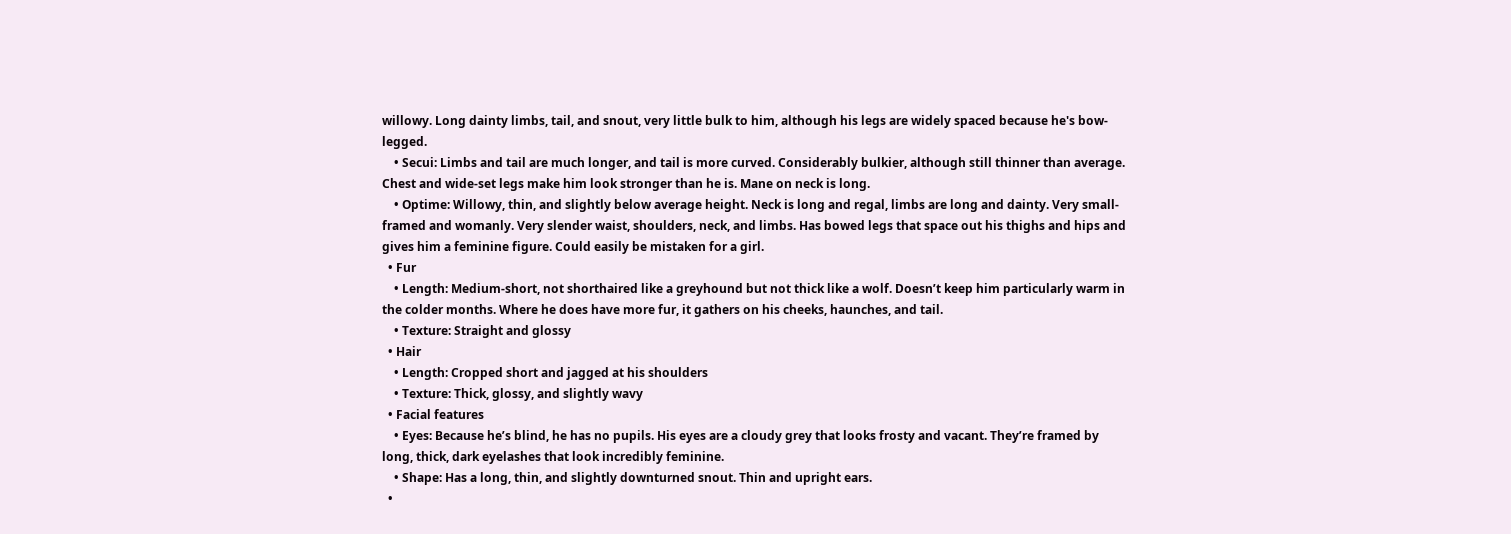willowy. Long dainty limbs, tail, and snout, very little bulk to him, although his legs are widely spaced because he's bow-legged.
    • Secui: Limbs and tail are much longer, and tail is more curved. Considerably bulkier, although still thinner than average. Chest and wide-set legs make him look stronger than he is. Mane on neck is long.
    • Optime: Willowy, thin, and slightly below average height. Neck is long and regal, limbs are long and dainty. Very small-framed and womanly. Very slender waist, shoulders, neck, and limbs. Has bowed legs that space out his thighs and hips and gives him a feminine figure. Could easily be mistaken for a girl.
  • Fur
    • Length: Medium-short, not shorthaired like a greyhound but not thick like a wolf. Doesn’t keep him particularly warm in the colder months. Where he does have more fur, it gathers on his cheeks, haunches, and tail.
    • Texture: Straight and glossy
  • Hair
    • Length: Cropped short and jagged at his shoulders
    • Texture: Thick, glossy, and slightly wavy
  • Facial features
    • Eyes: Because he’s blind, he has no pupils. His eyes are a cloudy grey that looks frosty and vacant. They’re framed by long, thick, dark eyelashes that look incredibly feminine.
    • Shape: Has a long, thin, and slightly downturned snout. Thin and upright ears.
  •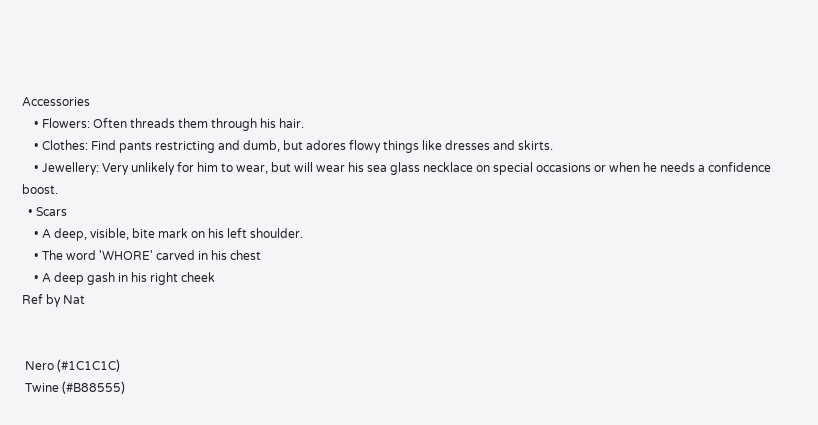Accessories
    • Flowers: Often threads them through his hair.
    • Clothes: Find pants restricting and dumb, but adores flowy things like dresses and skirts.
    • Jewellery: Very unlikely for him to wear, but will wear his sea glass necklace on special occasions or when he needs a confidence boost.
  • Scars
    • A deep, visible, bite mark on his left shoulder.
    • The word 'WHORE' carved in his chest
    • A deep gash in his right cheek
Ref by Nat


 Nero (#1C1C1C)
 Twine (#B88555)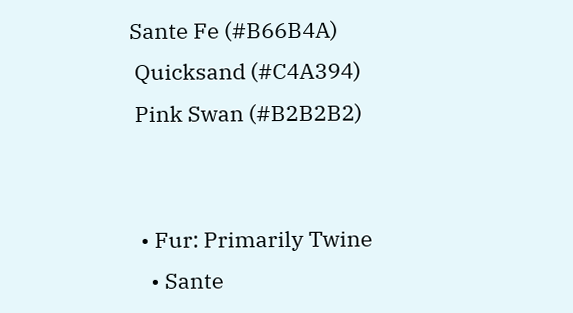Sante Fe (#B66B4A)
 Quicksand (#C4A394)
 Pink Swan (#B2B2B2)


  • Fur: Primarily Twine
    • Sante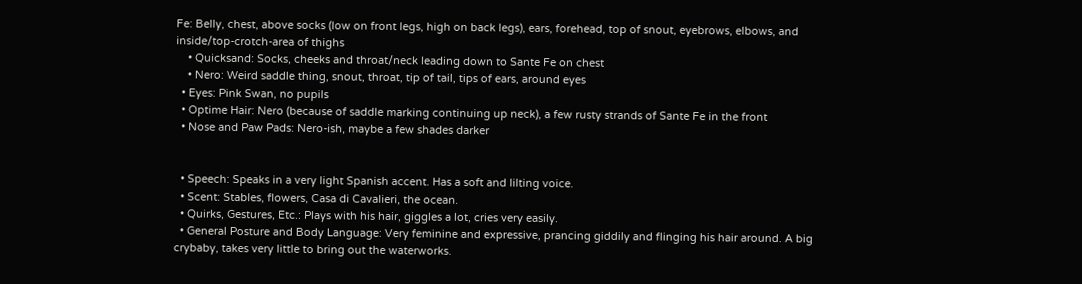Fe: Belly, chest, above socks (low on front legs, high on back legs), ears, forehead, top of snout, eyebrows, elbows, and inside/top-crotch-area of thighs
    • Quicksand: Socks, cheeks and throat/neck leading down to Sante Fe on chest
    • Nero: Weird saddle thing, snout, throat, tip of tail, tips of ears, around eyes
  • Eyes: Pink Swan, no pupils
  • Optime Hair: Nero (because of saddle marking continuing up neck), a few rusty strands of Sante Fe in the front
  • Nose and Paw Pads: Nero-ish, maybe a few shades darker


  • Speech: Speaks in a very light Spanish accent. Has a soft and lilting voice.
  • Scent: Stables, flowers, Casa di Cavalieri, the ocean.
  • Quirks, Gestures, Etc.: Plays with his hair, giggles a lot, cries very easily.
  • General Posture and Body Language: Very feminine and expressive, prancing giddily and flinging his hair around. A big crybaby, takes very little to bring out the waterworks.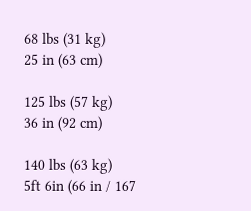68 lbs (31 kg)
25 in (63 cm)

125 lbs (57 kg)
36 in (92 cm)

140 lbs (63 kg)
5ft 6in (66 in / 167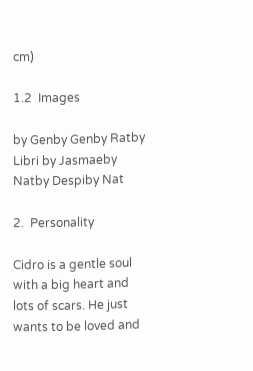cm)

1.2  Images

by Genby Genby Ratby Libri by Jasmaeby Natby Despiby Nat

2.  Personality

Cidro is a gentle soul with a big heart and lots of scars. He just wants to be loved and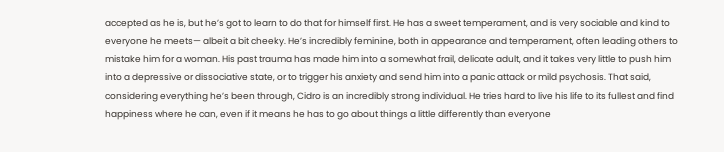accepted as he is, but he’s got to learn to do that for himself first. He has a sweet temperament, and is very sociable and kind to everyone he meets— albeit a bit cheeky. He’s incredibly feminine, both in appearance and temperament, often leading others to mistake him for a woman. His past trauma has made him into a somewhat frail, delicate adult, and it takes very little to push him into a depressive or dissociative state, or to trigger his anxiety and send him into a panic attack or mild psychosis. That said, considering everything he’s been through, Cidro is an incredibly strong individual. He tries hard to live his life to its fullest and find happiness where he can, even if it means he has to go about things a little differently than everyone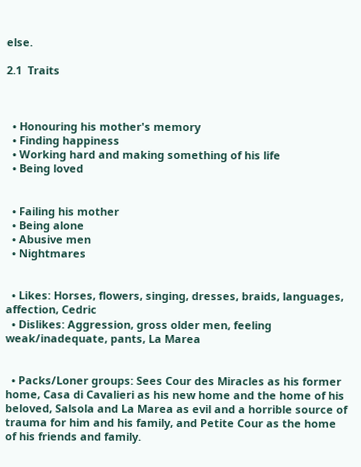else.

2.1  Traits



  • Honouring his mother's memory
  • Finding happiness
  • Working hard and making something of his life
  • Being loved


  • Failing his mother
  • Being alone
  • Abusive men
  • Nightmares


  • Likes: Horses, flowers, singing, dresses, braids, languages, affection, Cedric
  • Dislikes: Aggression, gross older men, feeling weak/inadequate, pants, La Marea


  • Packs/Loner groups: Sees Cour des Miracles as his former home, Casa di Cavalieri as his new home and the home of his beloved, Salsola and La Marea as evil and a horrible source of trauma for him and his family, and Petite Cour as the home of his friends and family.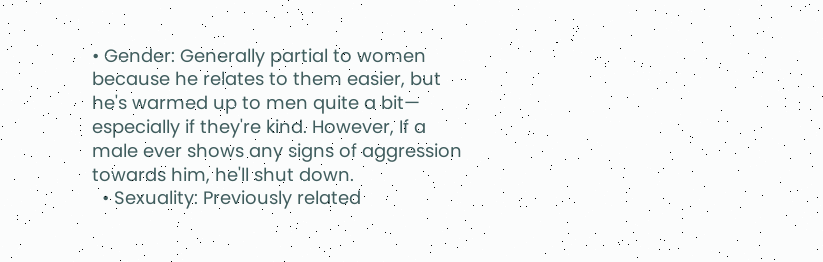• Gender: Generally partial to women because he relates to them easier, but he's warmed up to men quite a bit— especially if they're kind. However, If a male ever shows any signs of aggression towards him, he'll shut down.
  • Sexuality: Previously related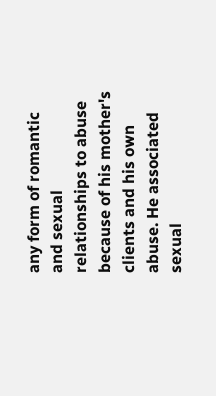any form of romantic and sexual relationships to abuse because of his mother's clients and his own abuse. He associated sexual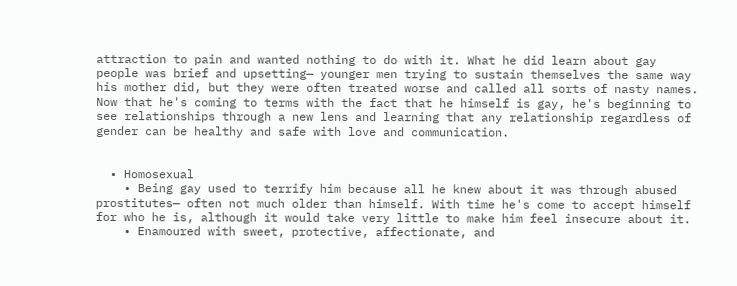attraction to pain and wanted nothing to do with it. What he did learn about gay people was brief and upsetting— younger men trying to sustain themselves the same way his mother did, but they were often treated worse and called all sorts of nasty names. Now that he's coming to terms with the fact that he himself is gay, he's beginning to see relationships through a new lens and learning that any relationship regardless of gender can be healthy and safe with love and communication.


  • Homosexual
    • Being gay used to terrify him because all he knew about it was through abused prostitutes— often not much older than himself. With time he's come to accept himself for who he is, although it would take very little to make him feel insecure about it.
    • Enamoured with sweet, protective, affectionate, and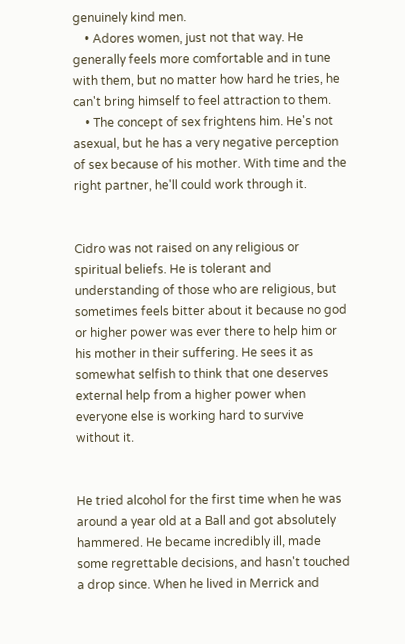genuinely kind men.
    • Adores women, just not that way. He generally feels more comfortable and in tune with them, but no matter how hard he tries, he can't bring himself to feel attraction to them.
    • The concept of sex frightens him. He's not asexual, but he has a very negative perception of sex because of his mother. With time and the right partner, he'll could work through it.


Cidro was not raised on any religious or spiritual beliefs. He is tolerant and understanding of those who are religious, but sometimes feels bitter about it because no god or higher power was ever there to help him or his mother in their suffering. He sees it as somewhat selfish to think that one deserves external help from a higher power when everyone else is working hard to survive without it.


He tried alcohol for the first time when he was around a year old at a Ball and got absolutely hammered. He became incredibly ill, made some regrettable decisions, and hasn't touched a drop since. When he lived in Merrick and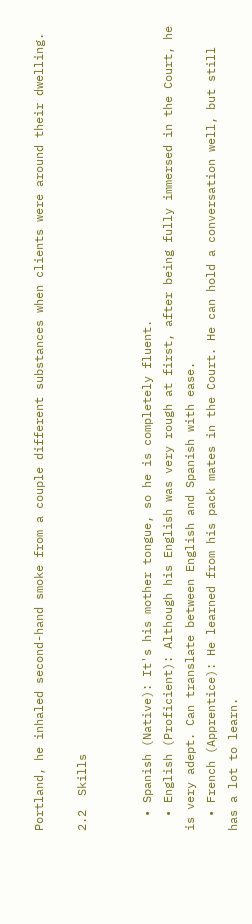Portland, he inhaled second-hand smoke from a couple different substances when clients were around their dwelling.

2.2  Skills


  • Spanish (Native): It's his mother tongue, so he is completely fluent.
  • English (Proficient): Although his English was very rough at first, after being fully immersed in the Court, he is very adept. Can translate between English and Spanish with ease.
  • French (Apprentice): He learned from his pack mates in the Court. He can hold a conversation well, but still has a lot to learn.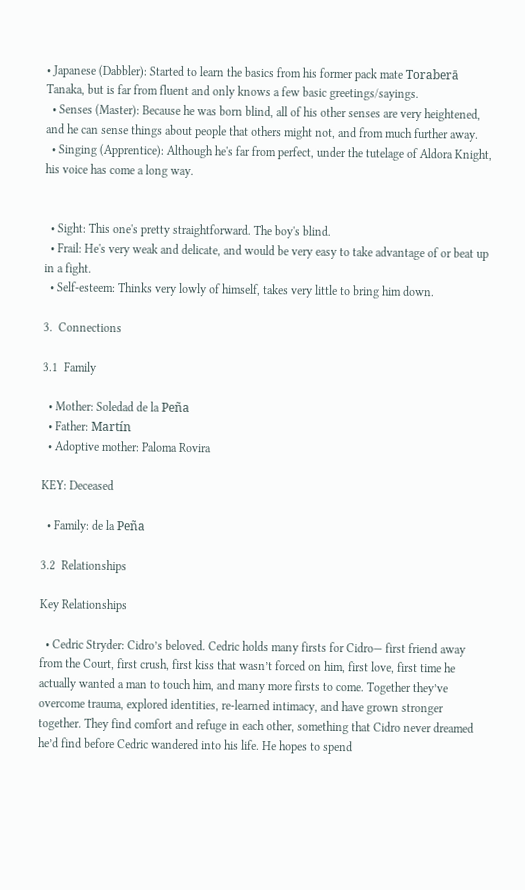• Japanese (Dabbler): Started to learn the basics from his former pack mate Toraberā Tanaka, but is far from fluent and only knows a few basic greetings/sayings.
  • Senses (Master): Because he was born blind, all of his other senses are very heightened, and he can sense things about people that others might not, and from much further away.
  • Singing (Apprentice): Although he's far from perfect, under the tutelage of Aldora Knight, his voice has come a long way.


  • Sight: This one's pretty straightforward. The boy's blind.
  • Frail: He's very weak and delicate, and would be very easy to take advantage of or beat up in a fight.
  • Self-esteem: Thinks very lowly of himself, takes very little to bring him down.

3.  Connections

3.1  Family

  • Mother: Soledad de la Peña
  • Father: Martín
  • Adoptive mother: Paloma Rovira

KEY: Deceased

  • Family: de la Peña

3.2  Relationships

Key Relationships

  • Cedric Stryder: Cidro’s beloved. Cedric holds many firsts for Cidro— first friend away from the Court, first crush, first kiss that wasn’t forced on him, first love, first time he actually wanted a man to touch him, and many more firsts to come. Together they’ve overcome trauma, explored identities, re-learned intimacy, and have grown stronger together. They find comfort and refuge in each other, something that Cidro never dreamed he’d find before Cedric wandered into his life. He hopes to spend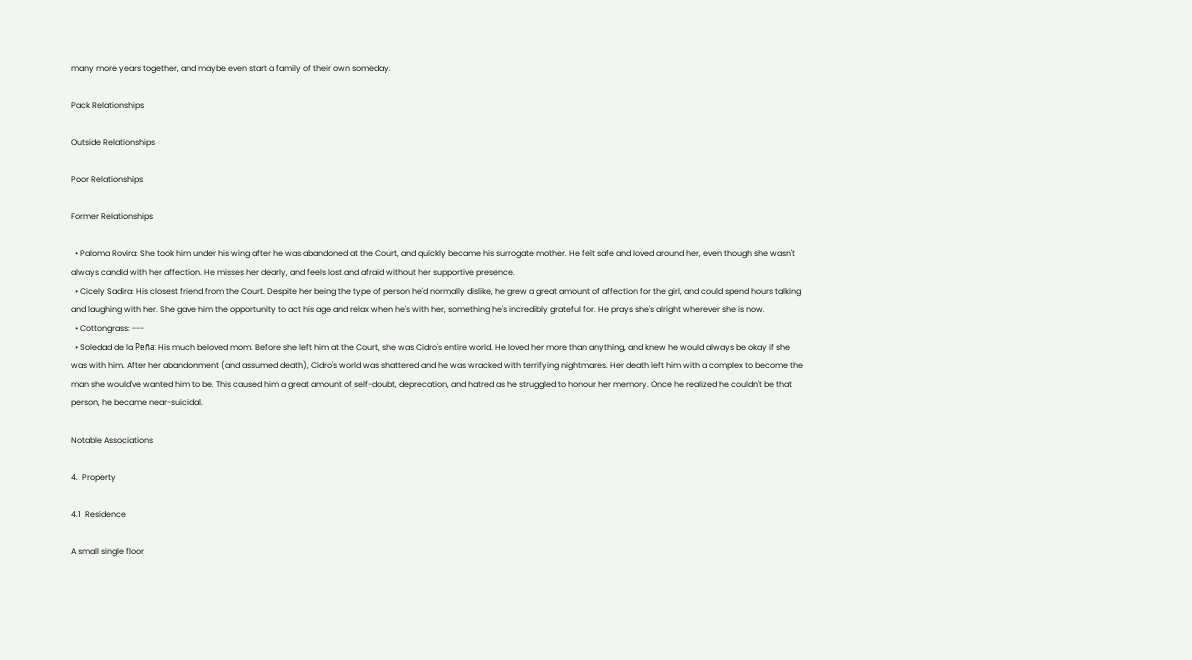many more years together, and maybe even start a family of their own someday.

Pack Relationships

Outside Relationships

Poor Relationships

Former Relationships

  • Paloma Rovira: She took him under his wing after he was abandoned at the Court, and quickly became his surrogate mother. He felt safe and loved around her, even though she wasn't always candid with her affection. He misses her dearly, and feels lost and afraid without her supportive presence.
  • Cicely Sadira: His closest friend from the Court. Despite her being the type of person he'd normally dislike, he grew a great amount of affection for the girl, and could spend hours talking and laughing with her. She gave him the opportunity to act his age and relax when he's with her, something he's incredibly grateful for. He prays she's alright wherever she is now.
  • Cottongrass: ---
  • Soledad de la Peña: His much beloved mom. Before she left him at the Court, she was Cidro's entire world. He loved her more than anything, and knew he would always be okay if she was with him. After her abandonment (and assumed death), Cidro's world was shattered and he was wracked with terrifying nightmares. Her death left him with a complex to become the man she would've wanted him to be. This caused him a great amount of self-doubt, deprecation, and hatred as he struggled to honour her memory. Once he realized he couldn't be that person, he became near-suicidal.

Notable Associations

4.  Property

4.1  Residence

A small single floor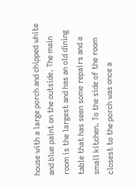house with a large porch and chipped white and blue paint on the outside. The main room is the largest and has an old dining table that has seen some repairs and a small kitchen. To the side of the room closest to the porch was once a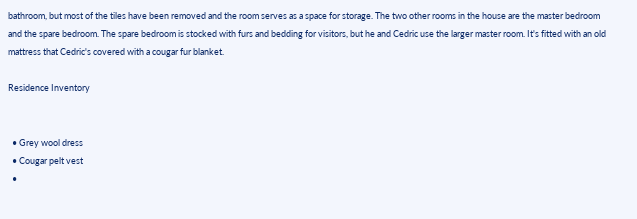bathroom, but most of the tiles have been removed and the room serves as a space for storage. The two other rooms in the house are the master bedroom and the spare bedroom. The spare bedroom is stocked with furs and bedding for visitors, but he and Cedric use the larger master room. It's fitted with an old mattress that Cedric's covered with a cougar fur blanket.

Residence Inventory


  • Grey wool dress
  • Cougar pelt vest
  •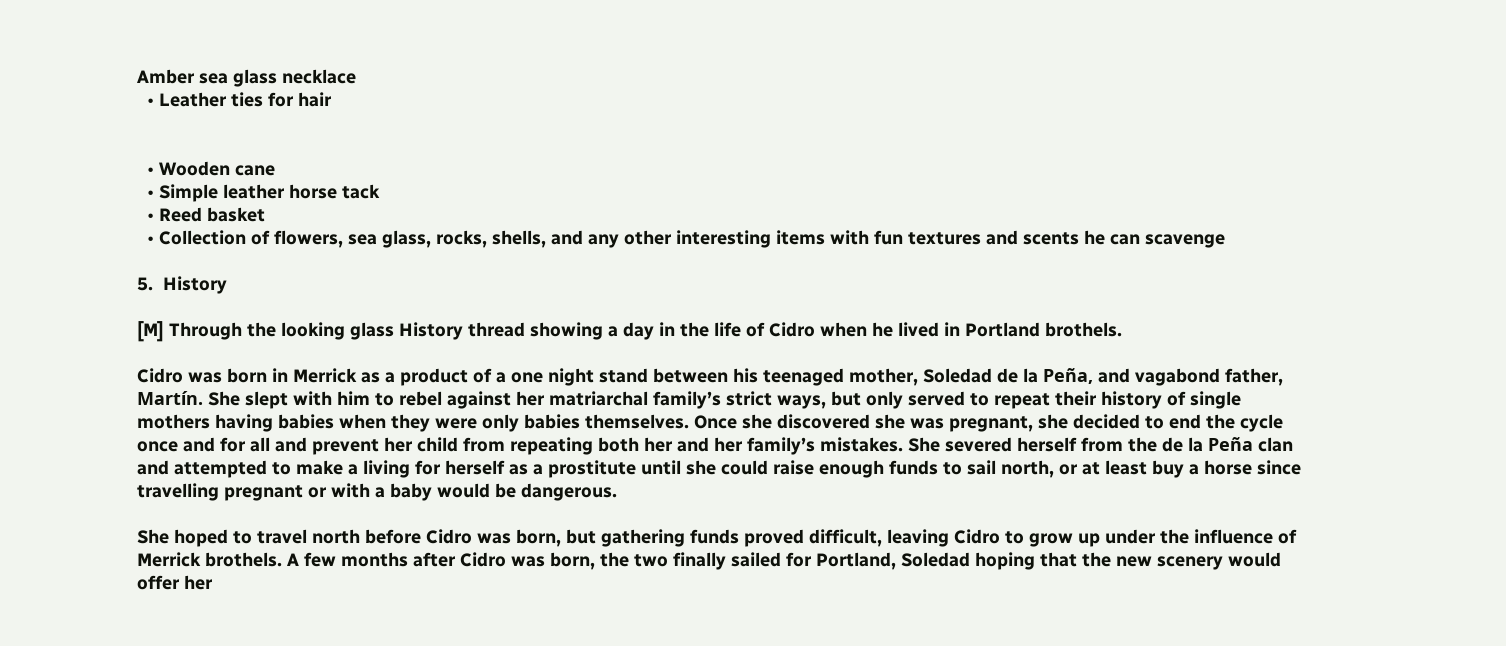Amber sea glass necklace
  • Leather ties for hair


  • Wooden cane
  • Simple leather horse tack
  • Reed basket
  • Collection of flowers, sea glass, rocks, shells, and any other interesting items with fun textures and scents he can scavenge

5.  History

[M] Through the looking glass History thread showing a day in the life of Cidro when he lived in Portland brothels.

Cidro was born in Merrick as a product of a one night stand between his teenaged mother, Soledad de la Peña, and vagabond father, Martín. She slept with him to rebel against her matriarchal family’s strict ways, but only served to repeat their history of single mothers having babies when they were only babies themselves. Once she discovered she was pregnant, she decided to end the cycle once and for all and prevent her child from repeating both her and her family’s mistakes. She severed herself from the de la Peña clan and attempted to make a living for herself as a prostitute until she could raise enough funds to sail north, or at least buy a horse since travelling pregnant or with a baby would be dangerous.

She hoped to travel north before Cidro was born, but gathering funds proved difficult, leaving Cidro to grow up under the influence of Merrick brothels. A few months after Cidro was born, the two finally sailed for Portland, Soledad hoping that the new scenery would offer her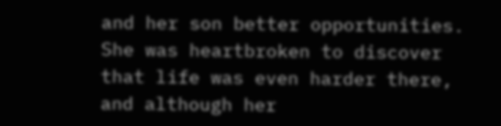and her son better opportunities. She was heartbroken to discover that life was even harder there, and although her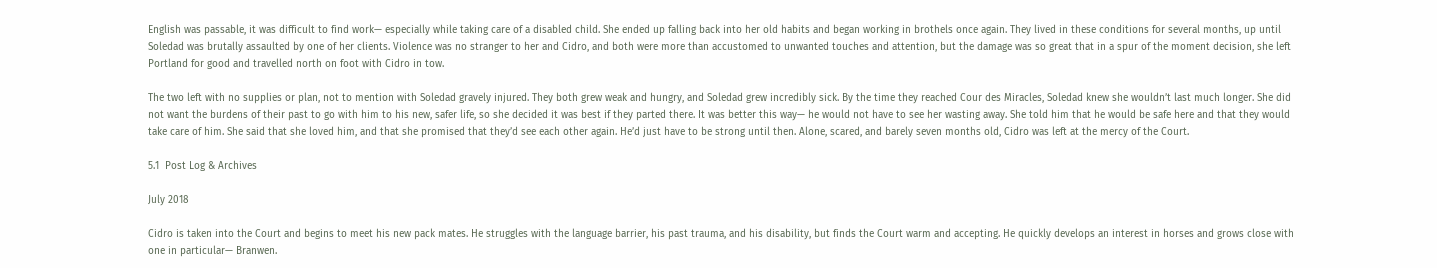English was passable, it was difficult to find work— especially while taking care of a disabled child. She ended up falling back into her old habits and began working in brothels once again. They lived in these conditions for several months, up until Soledad was brutally assaulted by one of her clients. Violence was no stranger to her and Cidro, and both were more than accustomed to unwanted touches and attention, but the damage was so great that in a spur of the moment decision, she left Portland for good and travelled north on foot with Cidro in tow.

The two left with no supplies or plan, not to mention with Soledad gravely injured. They both grew weak and hungry, and Soledad grew incredibly sick. By the time they reached Cour des Miracles, Soledad knew she wouldn’t last much longer. She did not want the burdens of their past to go with him to his new, safer life, so she decided it was best if they parted there. It was better this way— he would not have to see her wasting away. She told him that he would be safe here and that they would take care of him. She said that she loved him, and that she promised that they’d see each other again. He’d just have to be strong until then. Alone, scared, and barely seven months old, Cidro was left at the mercy of the Court.

5.1  Post Log & Archives

July 2018

Cidro is taken into the Court and begins to meet his new pack mates. He struggles with the language barrier, his past trauma, and his disability, but finds the Court warm and accepting. He quickly develops an interest in horses and grows close with one in particular— Branwen.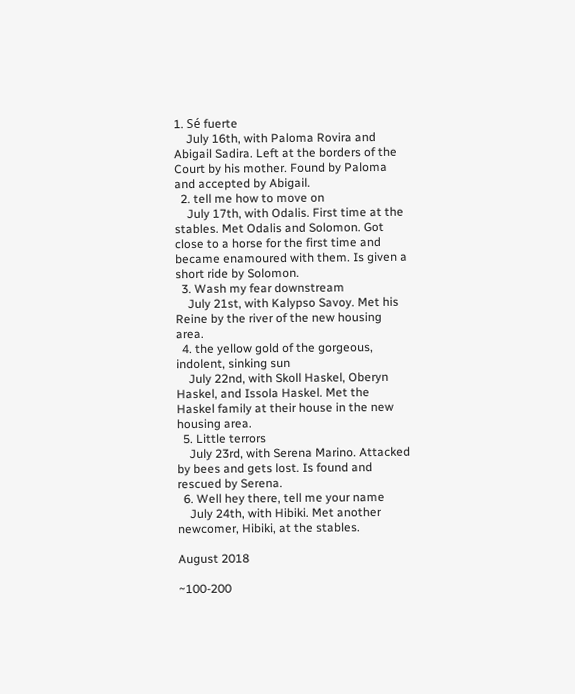1. Sé fuerte
    July 16th, with Paloma Rovira and Abigail Sadira. Left at the borders of the Court by his mother. Found by Paloma and accepted by Abigail.
  2. tell me how to move on
    July 17th, with Odalis. First time at the stables. Met Odalis and Solomon. Got close to a horse for the first time and became enamoured with them. Is given a short ride by Solomon.
  3. Wash my fear downstream
    July 21st, with Kalypso Savoy. Met his Reine by the river of the new housing area.
  4. the yellow gold of the gorgeous, indolent, sinking sun
    July 22nd, with Skoll Haskel, Oberyn Haskel, and Issola Haskel. Met the Haskel family at their house in the new housing area.
  5. Little terrors
    July 23rd, with Serena Marino. Attacked by bees and gets lost. Is found and rescued by Serena.
  6. Well hey there, tell me your name
    July 24th, with Hibiki. Met another newcomer, Hibiki, at the stables.

August 2018

~100-200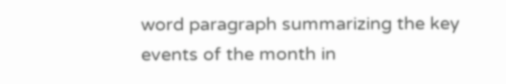word paragraph summarizing the key events of the month in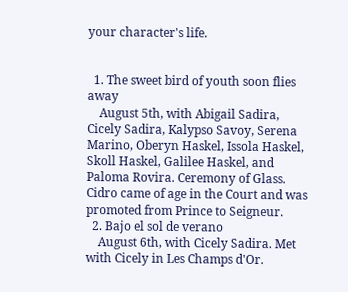your character's life.


  1. The sweet bird of youth soon flies away
    August 5th, with Abigail Sadira, Cicely Sadira, Kalypso Savoy, Serena Marino, Oberyn Haskel, Issola Haskel, Skoll Haskel, Galilee Haskel, and Paloma Rovira. Ceremony of Glass. Cidro came of age in the Court and was promoted from Prince to Seigneur.
  2. Bajo el sol de verano
    August 6th, with Cicely Sadira. Met with Cicely in Les Champs d'Or.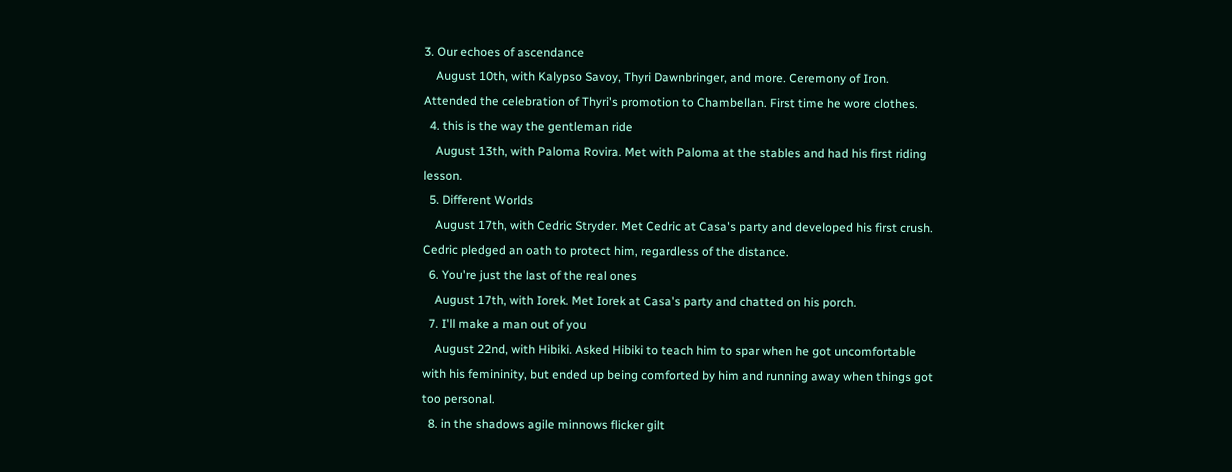3. Our echoes of ascendance
    August 10th, with Kalypso Savoy, Thyri Dawnbringer, and more. Ceremony of Iron. Attended the celebration of Thyri's promotion to Chambellan. First time he wore clothes.
  4. this is the way the gentleman ride
    August 13th, with Paloma Rovira. Met with Paloma at the stables and had his first riding lesson.
  5. Different Worlds
    August 17th, with Cedric Stryder. Met Cedric at Casa's party and developed his first crush. Cedric pledged an oath to protect him, regardless of the distance.
  6. You're just the last of the real ones
    August 17th, with Iorek. Met Iorek at Casa's party and chatted on his porch.
  7. I'll make a man out of you
    August 22nd, with Hibiki. Asked Hibiki to teach him to spar when he got uncomfortable with his femininity, but ended up being comforted by him and running away when things got too personal.
  8. in the shadows agile minnows flicker gilt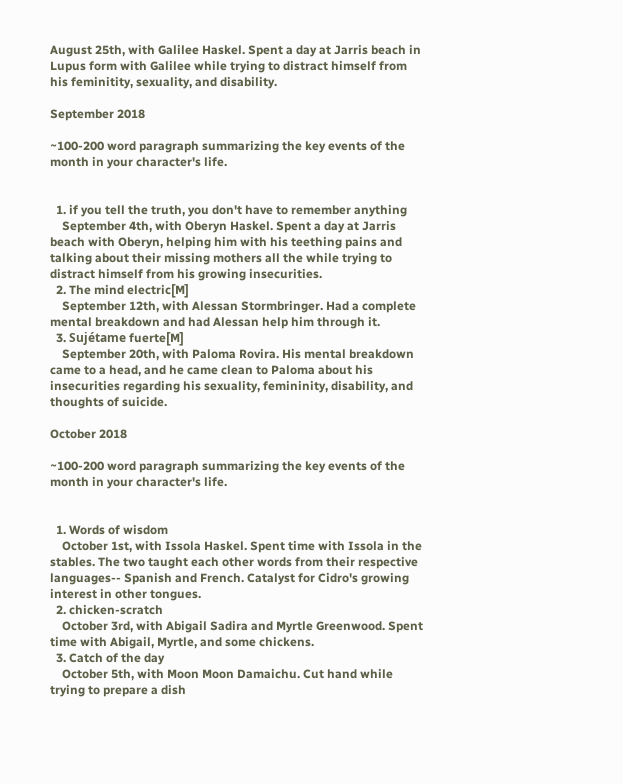August 25th, with Galilee Haskel. Spent a day at Jarris beach in Lupus form with Galilee while trying to distract himself from his feminitity, sexuality, and disability.

September 2018

~100-200 word paragraph summarizing the key events of the month in your character's life.


  1. if you tell the truth, you don't have to remember anything
    September 4th, with Oberyn Haskel. Spent a day at Jarris beach with Oberyn, helping him with his teething pains and talking about their missing mothers all the while trying to distract himself from his growing insecurities.
  2. The mind electric[M]
    September 12th, with Alessan Stormbringer. Had a complete mental breakdown and had Alessan help him through it.
  3. Sujétame fuerte[M]
    September 20th, with Paloma Rovira. His mental breakdown came to a head, and he came clean to Paloma about his insecurities regarding his sexuality, femininity, disability, and thoughts of suicide.

October 2018

~100-200 word paragraph summarizing the key events of the month in your character's life.


  1. Words of wisdom
    October 1st, with Issola Haskel. Spent time with Issola in the stables. The two taught each other words from their respective languages-- Spanish and French. Catalyst for Cidro's growing interest in other tongues.
  2. chicken-scratch
    October 3rd, with Abigail Sadira and Myrtle Greenwood. Spent time with Abigail, Myrtle, and some chickens.
  3. Catch of the day
    October 5th, with Moon Moon Damaichu. Cut hand while trying to prepare a dish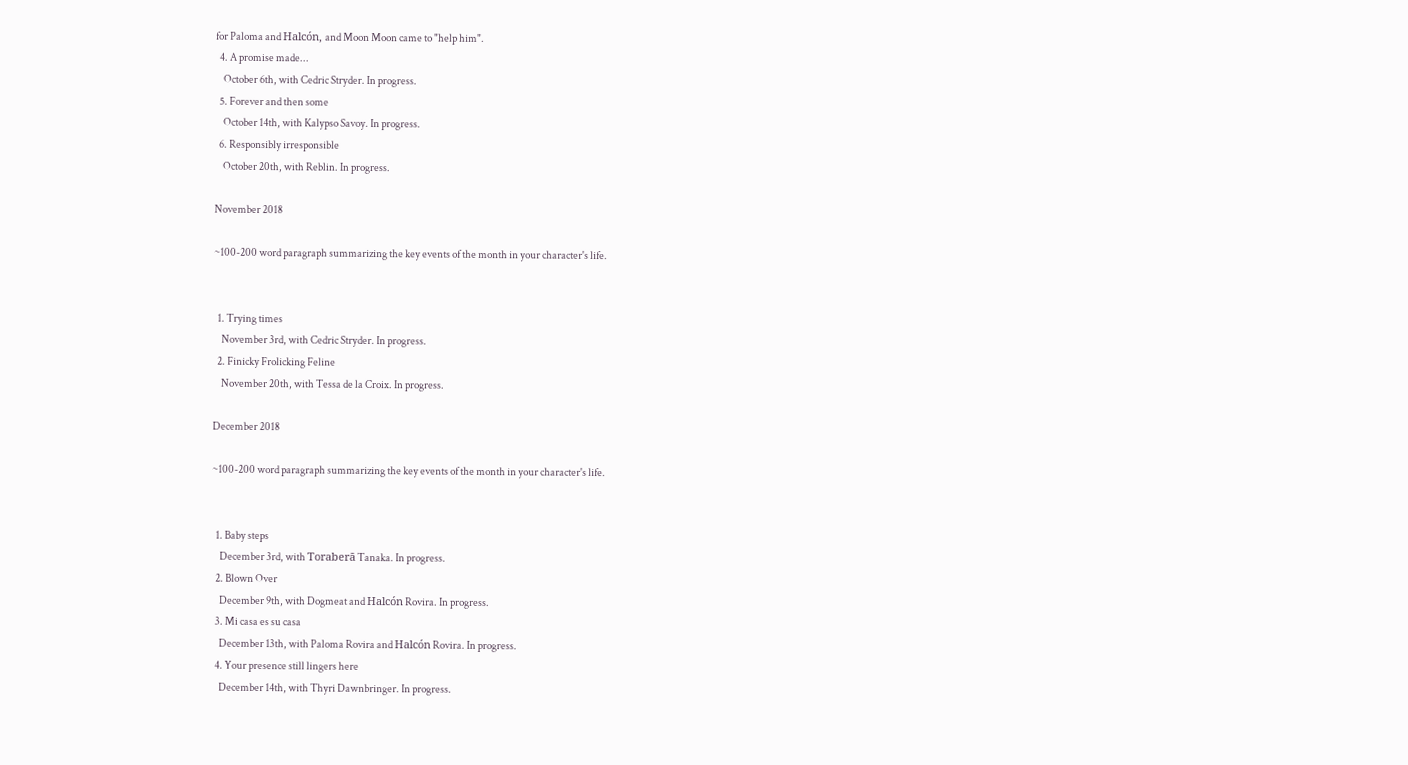for Paloma and Halcón, and Moon Moon came to "help him".
  4. A promise made...
    October 6th, with Cedric Stryder. In progress.
  5. Forever and then some
    October 14th, with Kalypso Savoy. In progress.
  6. Responsibly irresponsible
    October 20th, with Reblin. In progress.

November 2018

~100-200 word paragraph summarizing the key events of the month in your character's life.


  1. Trying times
    November 3rd, with Cedric Stryder. In progress.
  2. Finicky Frolicking Feline
    November 20th, with Tessa de la Croix. In progress.

December 2018

~100-200 word paragraph summarizing the key events of the month in your character's life.


  1. Baby steps
    December 3rd, with Toraberā Tanaka. In progress.
  2. Blown Over
    December 9th, with Dogmeat and Halcón Rovira. In progress.
  3. Mi casa es su casa
    December 13th, with Paloma Rovira and Halcón Rovira. In progress.
  4. Your presence still lingers here
    December 14th, with Thyri Dawnbringer. In progress.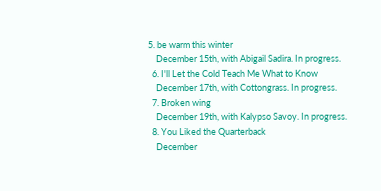5. be warm this winter
    December 15th, with Abigail Sadira. In progress.
  6. I'll Let the Cold Teach Me What to Know
    December 17th, with Cottongrass. In progress.
  7. Broken wing
    December 19th, with Kalypso Savoy. In progress.
  8. You Liked the Quarterback
    December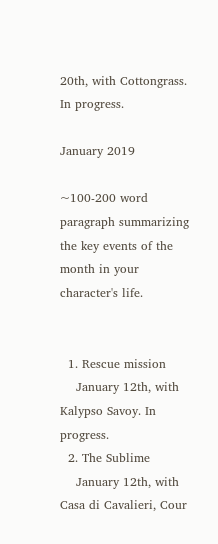20th, with Cottongrass. In progress.

January 2019

~100-200 word paragraph summarizing the key events of the month in your character's life.


  1. Rescue mission
    January 12th, with Kalypso Savoy. In progress.
  2. The Sublime
    January 12th, with Casa di Cavalieri, Cour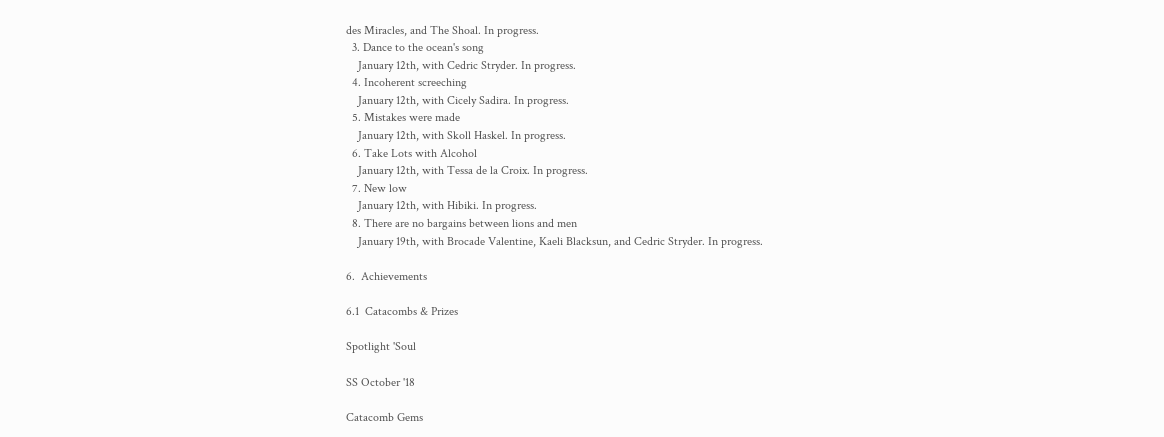des Miracles, and The Shoal. In progress.
  3. Dance to the ocean's song
    January 12th, with Cedric Stryder. In progress.
  4. Incoherent screeching
    January 12th, with Cicely Sadira. In progress.
  5. Mistakes were made
    January 12th, with Skoll Haskel. In progress.
  6. Take Lots with Alcohol
    January 12th, with Tessa de la Croix. In progress.
  7. New low
    January 12th, with Hibiki. In progress.
  8. There are no bargains between lions and men
    January 19th, with Brocade Valentine, Kaeli Blacksun, and Cedric Stryder. In progress.

6.  Achievements

6.1  Catacombs & Prizes

Spotlight 'Soul

SS October '18

Catacomb Gems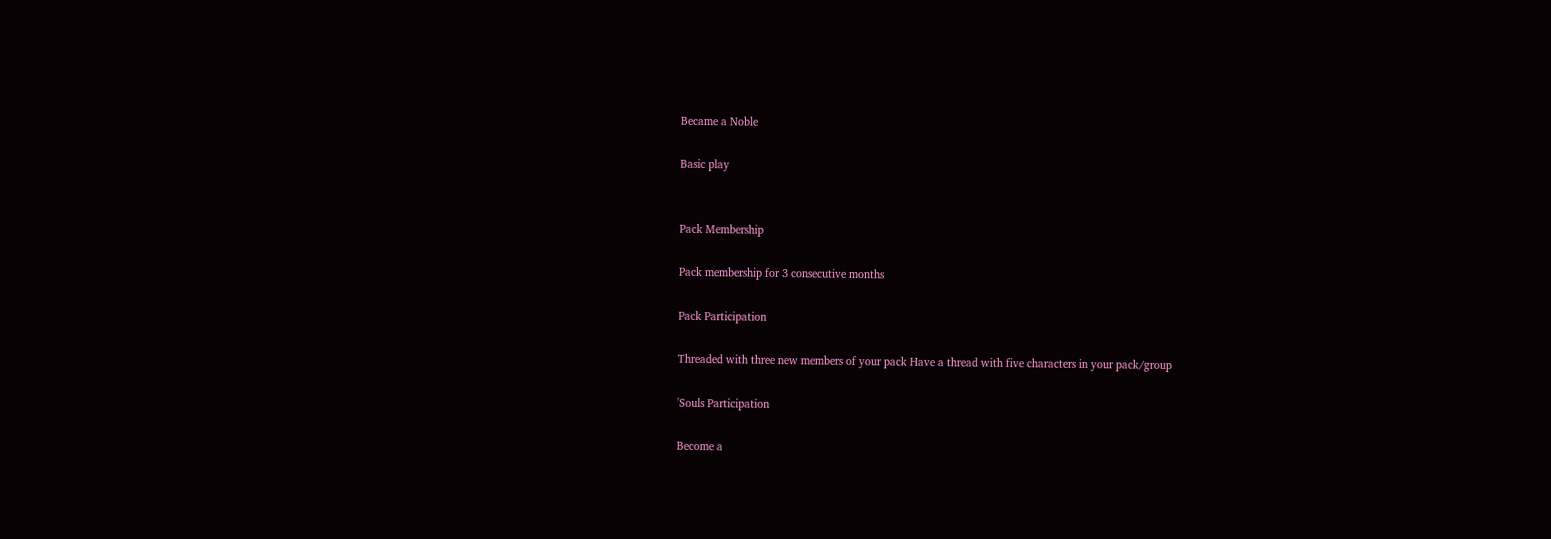Became a Noble

Basic play


Pack Membership

Pack membership for 3 consecutive months

Pack Participation

Threaded with three new members of your pack Have a thread with five characters in your pack/group

'Souls Participation

Become a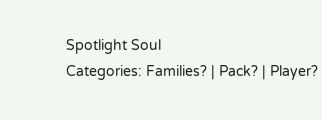Spotlight Soul
Categories: Families? | Pack? | Player?